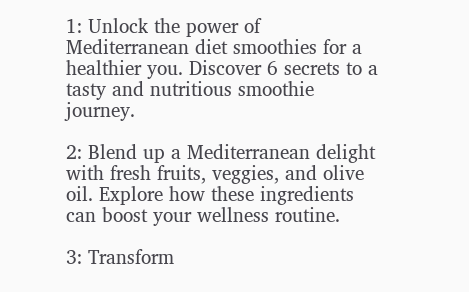1: Unlock the power of Mediterranean diet smoothies for a healthier you. Discover 6 secrets to a tasty and nutritious smoothie journey.

2: Blend up a Mediterranean delight with fresh fruits, veggies, and olive oil. Explore how these ingredients can boost your wellness routine.

3: Transform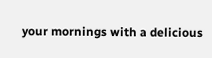your mornings with a delicious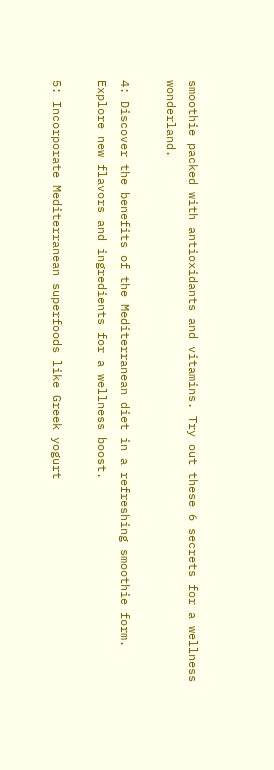smoothie packed with antioxidants and vitamins. Try out these 6 secrets for a wellness wonderland.

4: Discover the benefits of the Mediterranean diet in a refreshing smoothie form. Explore new flavors and ingredients for a wellness boost.

5: Incorporate Mediterranean superfoods like Greek yogurt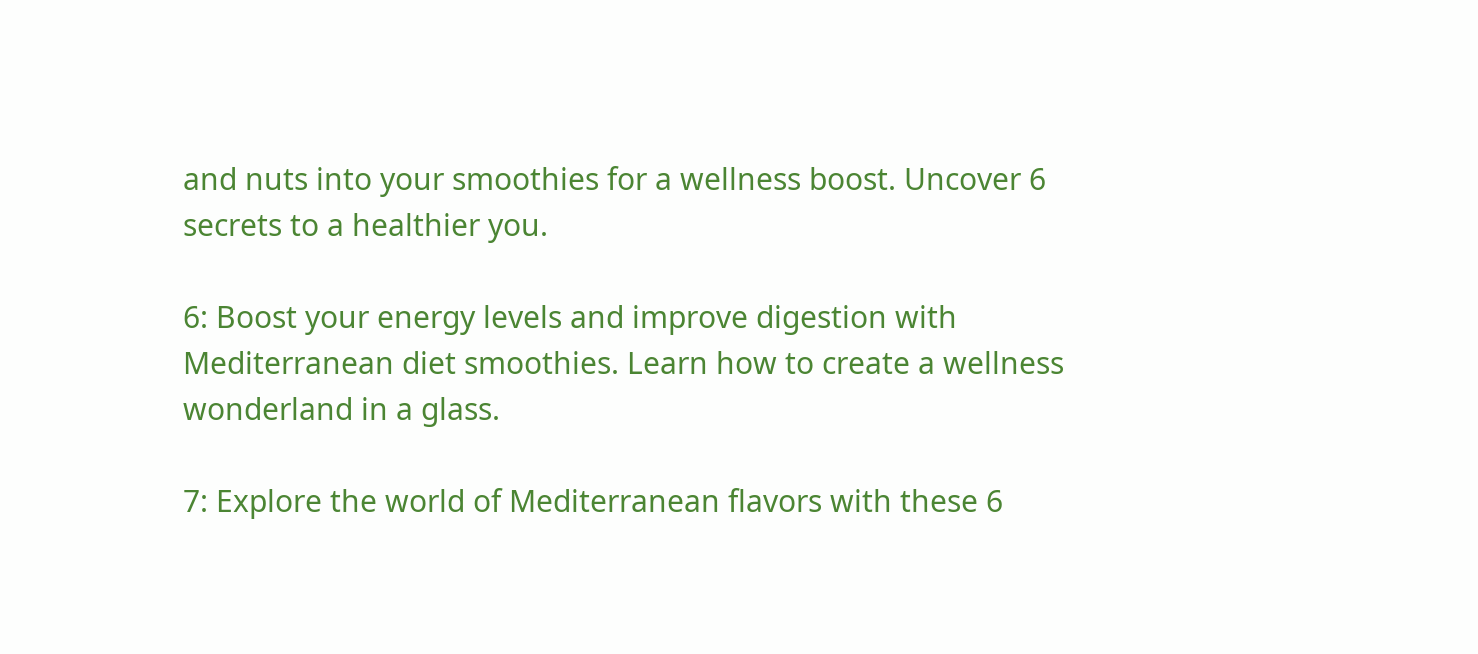and nuts into your smoothies for a wellness boost. Uncover 6 secrets to a healthier you.

6: Boost your energy levels and improve digestion with Mediterranean diet smoothies. Learn how to create a wellness wonderland in a glass.

7: Explore the world of Mediterranean flavors with these 6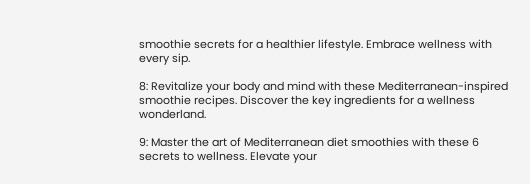smoothie secrets for a healthier lifestyle. Embrace wellness with every sip.

8: Revitalize your body and mind with these Mediterranean-inspired smoothie recipes. Discover the key ingredients for a wellness wonderland.

9: Master the art of Mediterranean diet smoothies with these 6 secrets to wellness. Elevate your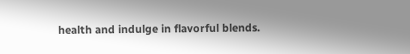health and indulge in flavorful blends.